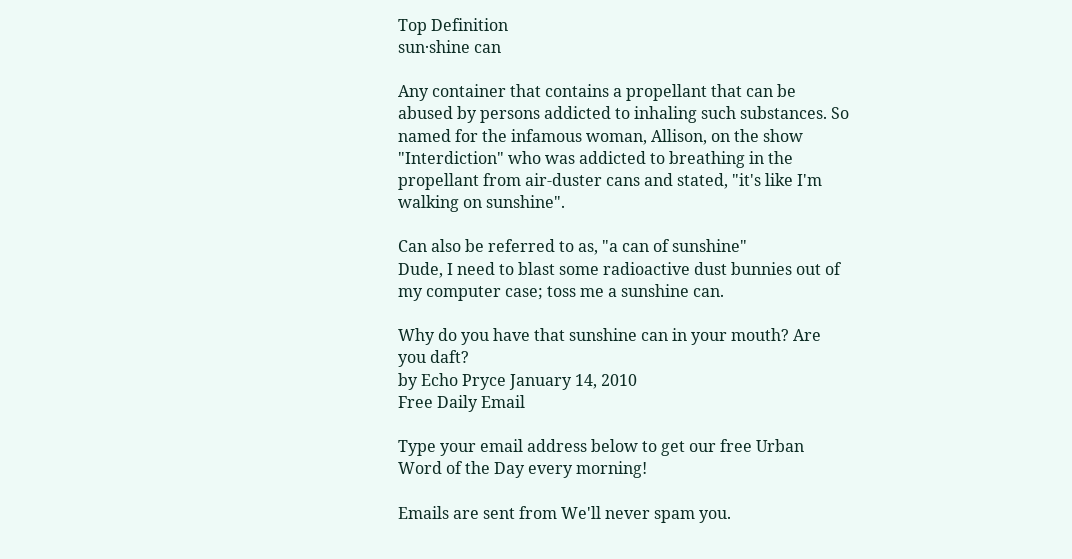Top Definition
sun·shine can

Any container that contains a propellant that can be abused by persons addicted to inhaling such substances. So named for the infamous woman, Allison, on the show "Interdiction" who was addicted to breathing in the propellant from air-duster cans and stated, "it's like I'm walking on sunshine".

Can also be referred to as, "a can of sunshine"
Dude, I need to blast some radioactive dust bunnies out of my computer case; toss me a sunshine can.

Why do you have that sunshine can in your mouth? Are you daft?
by Echo Pryce January 14, 2010
Free Daily Email

Type your email address below to get our free Urban Word of the Day every morning!

Emails are sent from We'll never spam you.